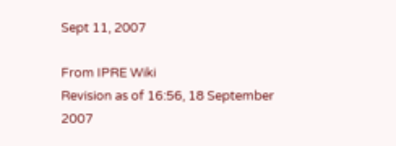Sept 11, 2007

From IPRE Wiki
Revision as of 16:56, 18 September 2007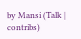by Mansi (Talk | contribs)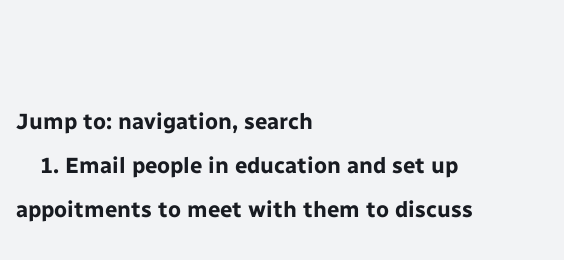Jump to: navigation, search
    1. Email people in education and set up appoitments to meet with them to discuss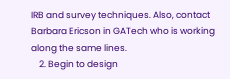IRB and survey techniques. Also, contact Barbara Ericson in GATech who is working along the same lines.
    2. Begin to design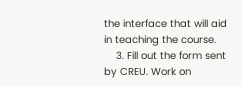the interface that will aid in teaching the course.
    3. Fill out the form sent by CREU. Work on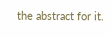the abstract for it.